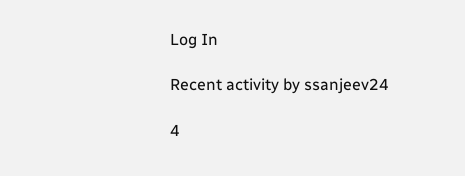Log In

Recent activity by ssanjeev24

4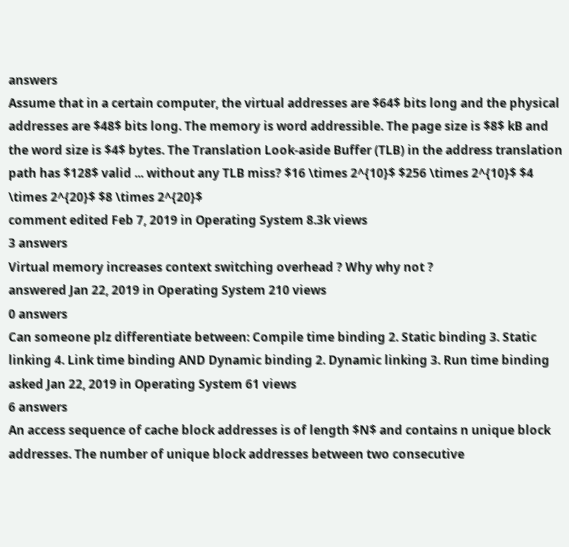answers
Assume that in a certain computer, the virtual addresses are $64$ bits long and the physical addresses are $48$ bits long. The memory is word addressible. The page size is $8$ kB and the word size is $4$ bytes. The Translation Look-aside Buffer (TLB) in the address translation path has $128$ valid ... without any TLB miss? $16 \times 2^{10}$ $256 \times 2^{10}$ $4 \times 2^{20}$ $8 \times 2^{20}$
comment edited Feb 7, 2019 in Operating System 8.3k views
3 answers
Virtual memory increases context switching overhead ? Why why not ?
answered Jan 22, 2019 in Operating System 210 views
0 answers
Can someone plz differentiate between: Compile time binding 2. Static binding 3. Static linking 4. Link time binding AND Dynamic binding 2. Dynamic linking 3. Run time binding
asked Jan 22, 2019 in Operating System 61 views
6 answers
An access sequence of cache block addresses is of length $N$ and contains n unique block addresses. The number of unique block addresses between two consecutive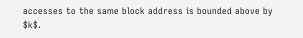accesses to the same block address is bounded above by $k$.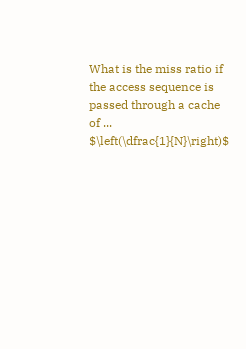What is the miss ratio if the access sequence is passed through a cache of ... $\left(\dfrac{1}{N}\right)$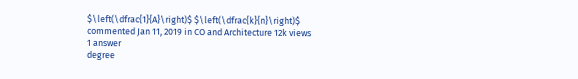$\left(\dfrac{1}{A}\right)$ $\left(\dfrac{k}{n}\right)$
commented Jan 11, 2019 in CO and Architecture 12k views
1 answer
degree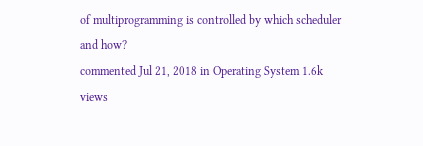of multiprogramming is controlled by which scheduler and how?
commented Jul 21, 2018 in Operating System 1.6k views